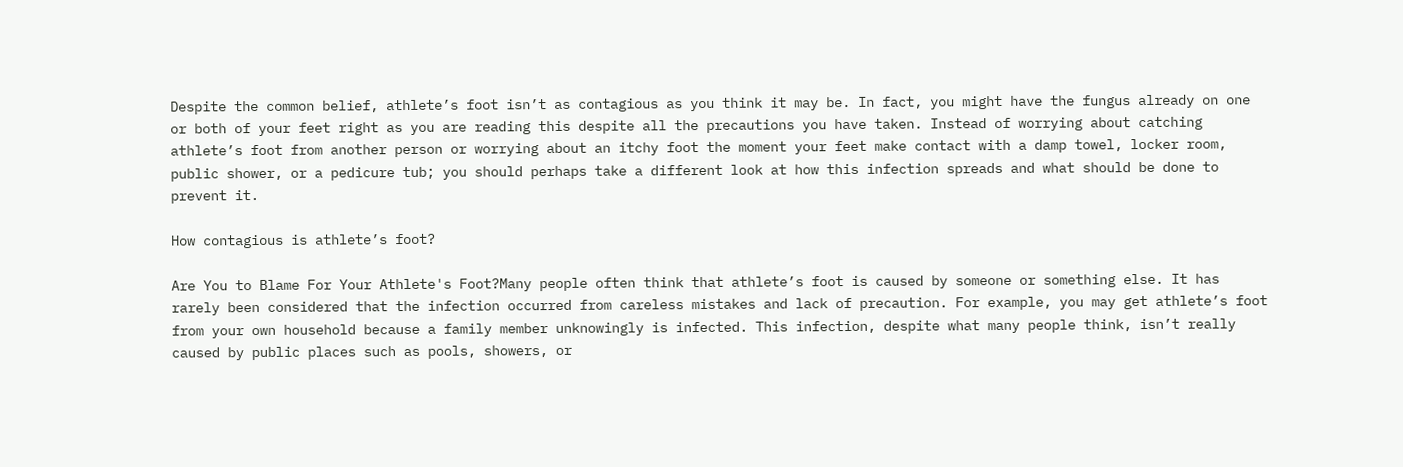Despite the common belief, athlete’s foot isn’t as contagious as you think it may be. In fact, you might have the fungus already on one or both of your feet right as you are reading this despite all the precautions you have taken. Instead of worrying about catching athlete’s foot from another person or worrying about an itchy foot the moment your feet make contact with a damp towel, locker room, public shower, or a pedicure tub; you should perhaps take a different look at how this infection spreads and what should be done to prevent it.

How contagious is athlete’s foot?

Are You to Blame For Your Athlete's Foot?Many people often think that athlete’s foot is caused by someone or something else. It has rarely been considered that the infection occurred from careless mistakes and lack of precaution. For example, you may get athlete’s foot from your own household because a family member unknowingly is infected. This infection, despite what many people think, isn’t really caused by public places such as pools, showers, or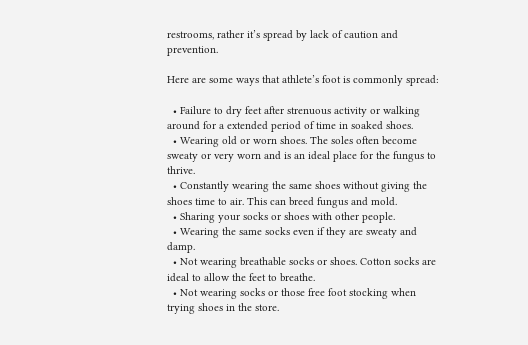restrooms, rather it’s spread by lack of caution and prevention.

Here are some ways that athlete’s foot is commonly spread:

  • Failure to dry feet after strenuous activity or walking around for a extended period of time in soaked shoes.
  • Wearing old or worn shoes. The soles often become sweaty or very worn and is an ideal place for the fungus to thrive.
  • Constantly wearing the same shoes without giving the shoes time to air. This can breed fungus and mold.
  • Sharing your socks or shoes with other people.
  • Wearing the same socks even if they are sweaty and damp.
  • Not wearing breathable socks or shoes. Cotton socks are ideal to allow the feet to breathe.
  • Not wearing socks or those free foot stocking when trying shoes in the store.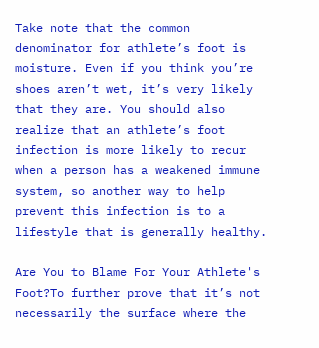Take note that the common denominator for athlete’s foot is moisture. Even if you think you’re shoes aren’t wet, it’s very likely that they are. You should also realize that an athlete’s foot infection is more likely to recur when a person has a weakened immune system, so another way to help prevent this infection is to a lifestyle that is generally healthy.

Are You to Blame For Your Athlete's Foot?To further prove that it’s not necessarily the surface where the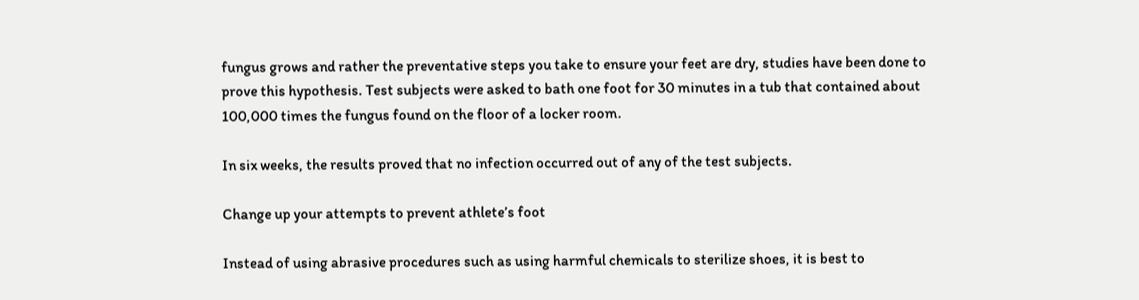fungus grows and rather the preventative steps you take to ensure your feet are dry, studies have been done to prove this hypothesis. Test subjects were asked to bath one foot for 30 minutes in a tub that contained about 100,000 times the fungus found on the floor of a locker room.

In six weeks, the results proved that no infection occurred out of any of the test subjects.

Change up your attempts to prevent athlete’s foot

Instead of using abrasive procedures such as using harmful chemicals to sterilize shoes, it is best to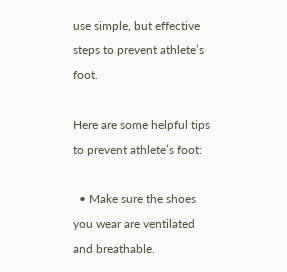use simple, but effective steps to prevent athlete’s foot.

Here are some helpful tips to prevent athlete’s foot:

  • Make sure the shoes you wear are ventilated and breathable.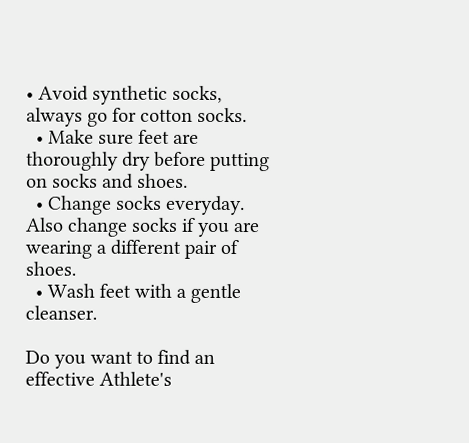• Avoid synthetic socks, always go for cotton socks.
  • Make sure feet are thoroughly dry before putting on socks and shoes.
  • Change socks everyday. Also change socks if you are wearing a different pair of shoes.
  • Wash feet with a gentle cleanser.

Do you want to find an effective Athlete's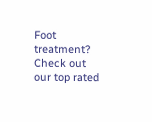Foot treatment? Check out our top rated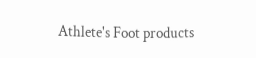Athlete's Foot products